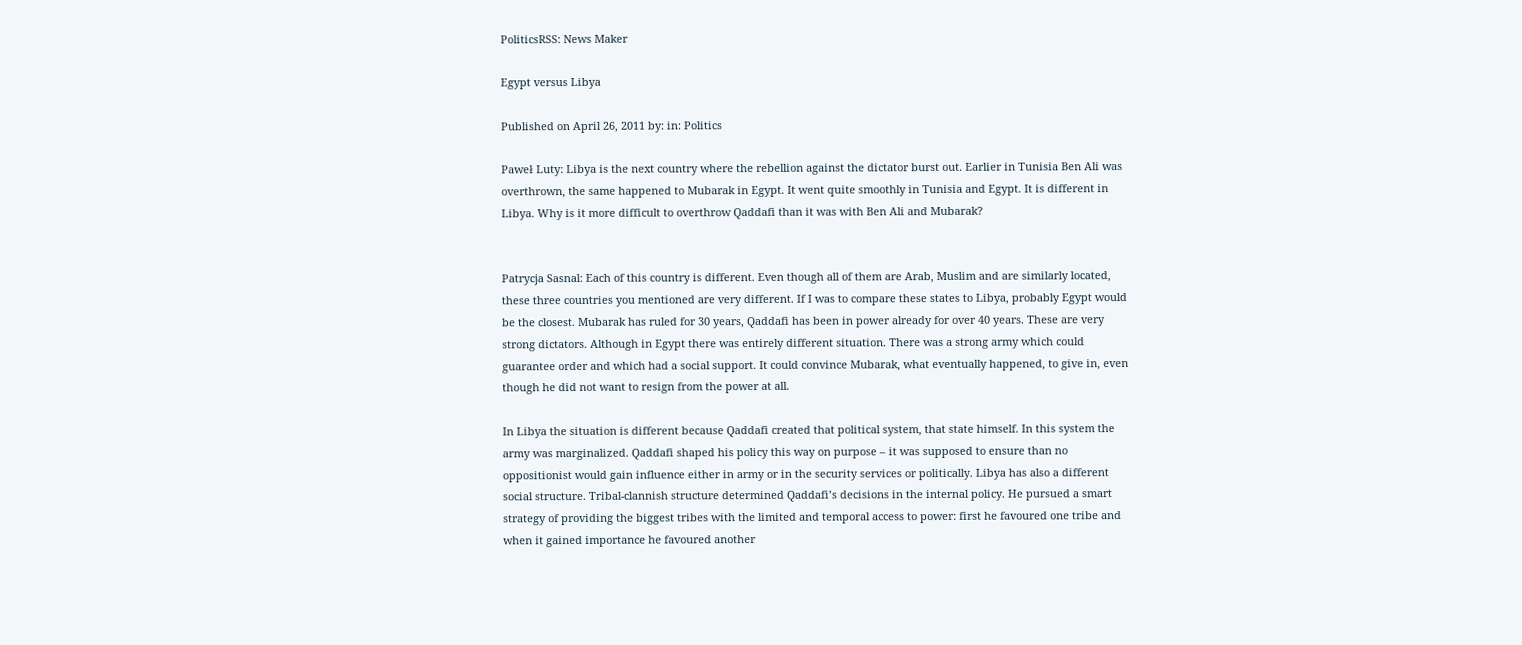PoliticsRSS: News Maker

Egypt versus Libya

Published on April 26, 2011 by: in: Politics

Paweł Luty: Libya is the next country where the rebellion against the dictator burst out. Earlier in Tunisia Ben Ali was overthrown, the same happened to Mubarak in Egypt. It went quite smoothly in Tunisia and Egypt. It is different in Libya. Why is it more difficult to overthrow Qaddafi than it was with Ben Ali and Mubarak?


Patrycja Sasnal: Each of this country is different. Even though all of them are Arab, Muslim and are similarly located, these three countries you mentioned are very different. If I was to compare these states to Libya, probably Egypt would be the closest. Mubarak has ruled for 30 years, Qaddafi has been in power already for over 40 years. These are very strong dictators. Although in Egypt there was entirely different situation. There was a strong army which could guarantee order and which had a social support. It could convince Mubarak, what eventually happened, to give in, even though he did not want to resign from the power at all.

In Libya the situation is different because Qaddafi created that political system, that state himself. In this system the army was marginalized. Qaddafi shaped his policy this way on purpose – it was supposed to ensure than no oppositionist would gain influence either in army or in the security services or politically. Libya has also a different social structure. Tribal-clannish structure determined Qaddafi’s decisions in the internal policy. He pursued a smart strategy of providing the biggest tribes with the limited and temporal access to power: first he favoured one tribe and when it gained importance he favoured another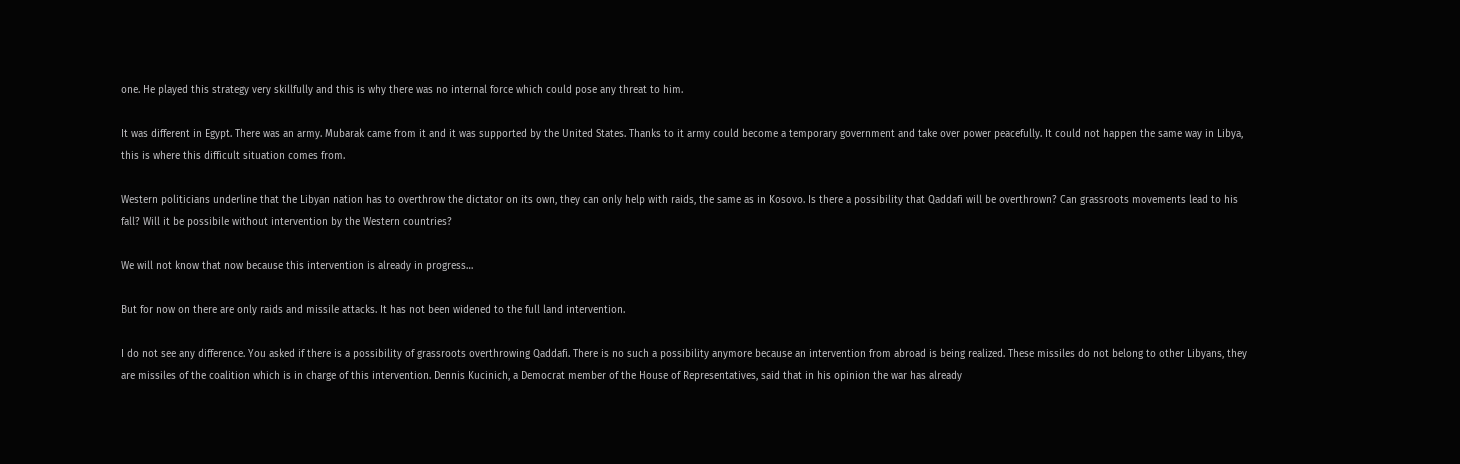one. He played this strategy very skillfully and this is why there was no internal force which could pose any threat to him.

It was different in Egypt. There was an army. Mubarak came from it and it was supported by the United States. Thanks to it army could become a temporary government and take over power peacefully. It could not happen the same way in Libya, this is where this difficult situation comes from.

Western politicians underline that the Libyan nation has to overthrow the dictator on its own, they can only help with raids, the same as in Kosovo. Is there a possibility that Qaddafi will be overthrown? Can grassroots movements lead to his fall? Will it be possibile without intervention by the Western countries?

We will not know that now because this intervention is already in progress…

But for now on there are only raids and missile attacks. It has not been widened to the full land intervention.

I do not see any difference. You asked if there is a possibility of grassroots overthrowing Qaddafi. There is no such a possibility anymore because an intervention from abroad is being realized. These missiles do not belong to other Libyans, they are missiles of the coalition which is in charge of this intervention. Dennis Kucinich, a Democrat member of the House of Representatives, said that in his opinion the war has already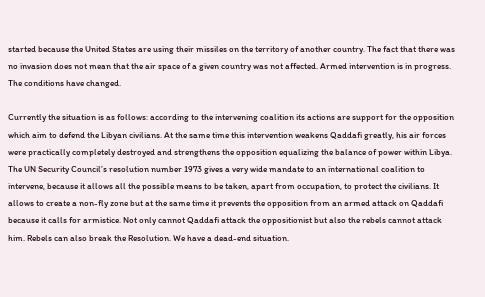started because the United States are using their missiles on the territory of another country. The fact that there was no invasion does not mean that the air space of a given country was not affected. Armed intervention is in progress. The conditions have changed.

Currently the situation is as follows: according to the intervening coalition its actions are support for the opposition which aim to defend the Libyan civilians. At the same time this intervention weakens Qaddafi greatly, his air forces were practically completely destroyed and strengthens the opposition equalizing the balance of power within Libya. The UN Security Council’s resolution number 1973 gives a very wide mandate to an international coalition to intervene, because it allows all the possible means to be taken, apart from occupation, to protect the civilians. It allows to create a non-fly zone but at the same time it prevents the opposition from an armed attack on Qaddafi because it calls for armistice. Not only cannot Qaddafi attack the oppositionist but also the rebels cannot attack him. Rebels can also break the Resolution. We have a dead-end situation.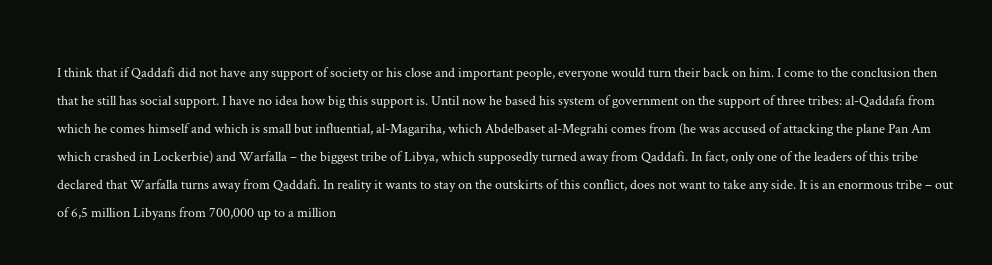I think that if Qaddafi did not have any support of society or his close and important people, everyone would turn their back on him. I come to the conclusion then that he still has social support. I have no idea how big this support is. Until now he based his system of government on the support of three tribes: al-Qaddafa from which he comes himself and which is small but influential, al-Magariha, which Abdelbaset al-Megrahi comes from (he was accused of attacking the plane Pan Am which crashed in Lockerbie) and Warfalla – the biggest tribe of Libya, which supposedly turned away from Qaddafi. In fact, only one of the leaders of this tribe declared that Warfalla turns away from Qaddafi. In reality it wants to stay on the outskirts of this conflict, does not want to take any side. It is an enormous tribe – out of 6,5 million Libyans from 700,000 up to a million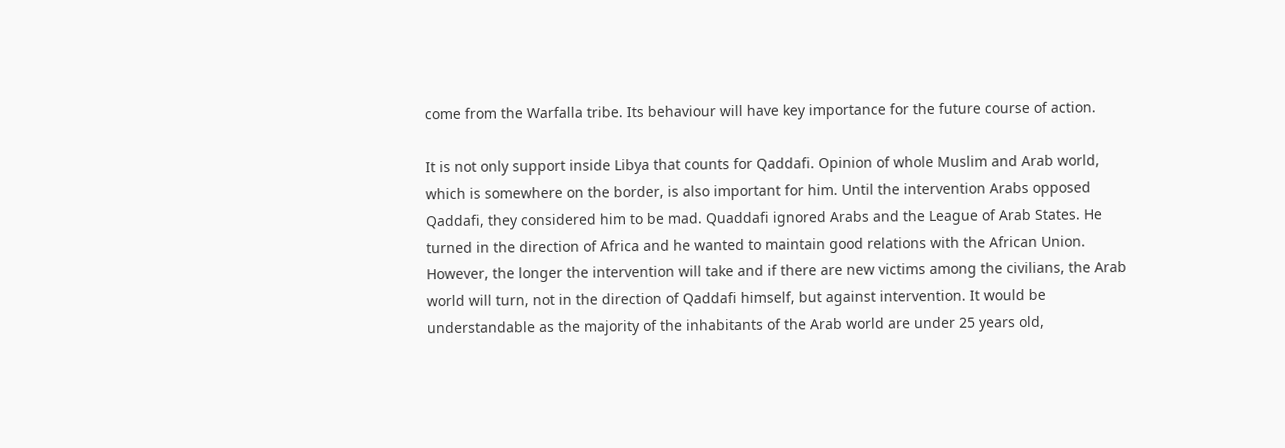come from the Warfalla tribe. Its behaviour will have key importance for the future course of action.

It is not only support inside Libya that counts for Qaddafi. Opinion of whole Muslim and Arab world, which is somewhere on the border, is also important for him. Until the intervention Arabs opposed Qaddafi, they considered him to be mad. Quaddafi ignored Arabs and the League of Arab States. He turned in the direction of Africa and he wanted to maintain good relations with the African Union. However, the longer the intervention will take and if there are new victims among the civilians, the Arab world will turn, not in the direction of Qaddafi himself, but against intervention. It would be understandable as the majority of the inhabitants of the Arab world are under 25 years old,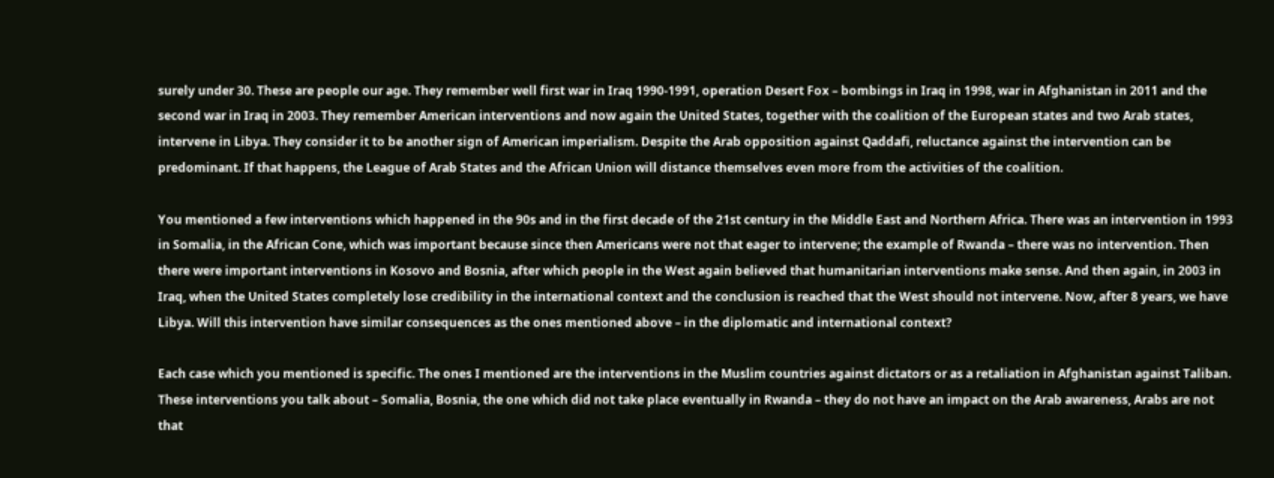surely under 30. These are people our age. They remember well first war in Iraq 1990-1991, operation Desert Fox – bombings in Iraq in 1998, war in Afghanistan in 2011 and the second war in Iraq in 2003. They remember American interventions and now again the United States, together with the coalition of the European states and two Arab states, intervene in Libya. They consider it to be another sign of American imperialism. Despite the Arab opposition against Qaddafi, reluctance against the intervention can be predominant. If that happens, the League of Arab States and the African Union will distance themselves even more from the activities of the coalition.

You mentioned a few interventions which happened in the 90s and in the first decade of the 21st century in the Middle East and Northern Africa. There was an intervention in 1993 in Somalia, in the African Cone, which was important because since then Americans were not that eager to intervene; the example of Rwanda – there was no intervention. Then there were important interventions in Kosovo and Bosnia, after which people in the West again believed that humanitarian interventions make sense. And then again, in 2003 in Iraq, when the United States completely lose credibility in the international context and the conclusion is reached that the West should not intervene. Now, after 8 years, we have Libya. Will this intervention have similar consequences as the ones mentioned above – in the diplomatic and international context?

Each case which you mentioned is specific. The ones I mentioned are the interventions in the Muslim countries against dictators or as a retaliation in Afghanistan against Taliban. These interventions you talk about – Somalia, Bosnia, the one which did not take place eventually in Rwanda – they do not have an impact on the Arab awareness, Arabs are not that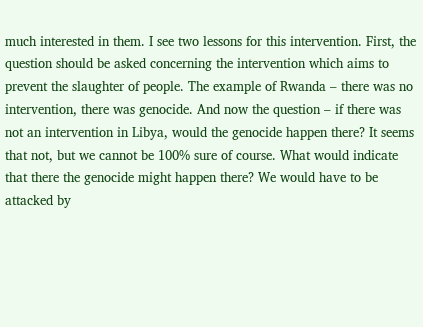much interested in them. I see two lessons for this intervention. First, the question should be asked concerning the intervention which aims to prevent the slaughter of people. The example of Rwanda – there was no intervention, there was genocide. And now the question – if there was not an intervention in Libya, would the genocide happen there? It seems that not, but we cannot be 100% sure of course. What would indicate that there the genocide might happen there? We would have to be attacked by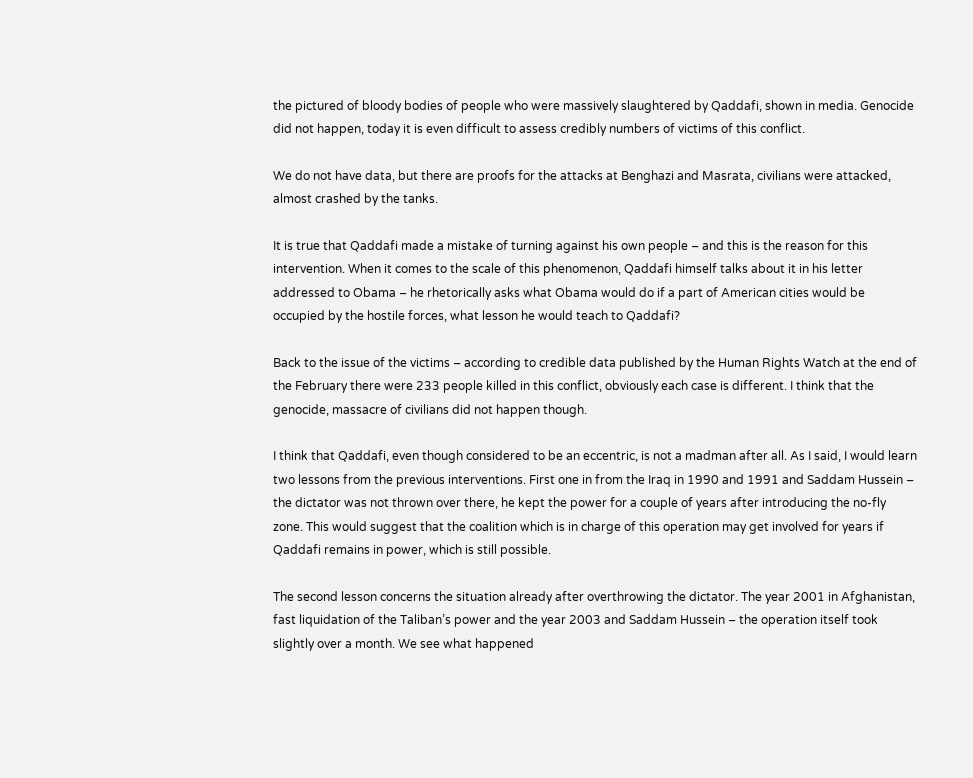the pictured of bloody bodies of people who were massively slaughtered by Qaddafi, shown in media. Genocide did not happen, today it is even difficult to assess credibly numbers of victims of this conflict.

We do not have data, but there are proofs for the attacks at Benghazi and Masrata, civilians were attacked, almost crashed by the tanks.

It is true that Qaddafi made a mistake of turning against his own people – and this is the reason for this intervention. When it comes to the scale of this phenomenon, Qaddafi himself talks about it in his letter addressed to Obama – he rhetorically asks what Obama would do if a part of American cities would be occupied by the hostile forces, what lesson he would teach to Qaddafi?

Back to the issue of the victims – according to credible data published by the Human Rights Watch at the end of the February there were 233 people killed in this conflict, obviously each case is different. I think that the genocide, massacre of civilians did not happen though.

I think that Qaddafi, even though considered to be an eccentric, is not a madman after all. As I said, I would learn two lessons from the previous interventions. First one in from the Iraq in 1990 and 1991 and Saddam Hussein – the dictator was not thrown over there, he kept the power for a couple of years after introducing the no-fly zone. This would suggest that the coalition which is in charge of this operation may get involved for years if Qaddafi remains in power, which is still possible.

The second lesson concerns the situation already after overthrowing the dictator. The year 2001 in Afghanistan, fast liquidation of the Taliban’s power and the year 2003 and Saddam Hussein – the operation itself took slightly over a month. We see what happened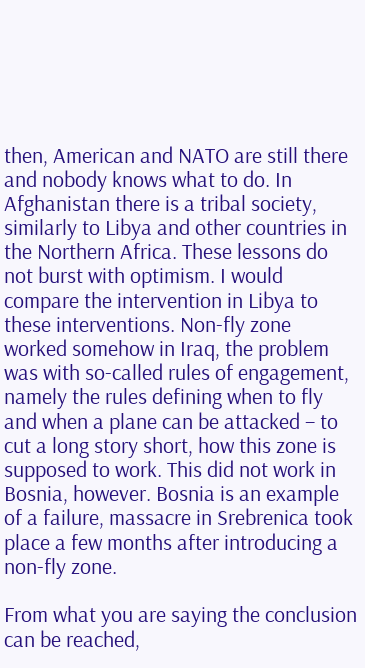then, American and NATO are still there and nobody knows what to do. In Afghanistan there is a tribal society, similarly to Libya and other countries in the Northern Africa. These lessons do not burst with optimism. I would compare the intervention in Libya to these interventions. Non-fly zone worked somehow in Iraq, the problem was with so-called rules of engagement, namely the rules defining when to fly and when a plane can be attacked – to cut a long story short, how this zone is supposed to work. This did not work in Bosnia, however. Bosnia is an example of a failure, massacre in Srebrenica took place a few months after introducing a non-fly zone.

From what you are saying the conclusion can be reached,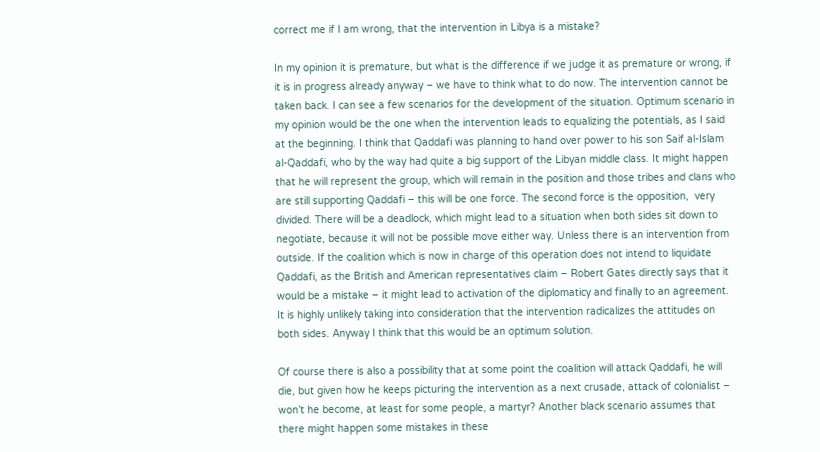correct me if I am wrong, that the intervention in Libya is a mistake?

In my opinion it is premature, but what is the difference if we judge it as premature or wrong, if it is in progress already anyway – we have to think what to do now. The intervention cannot be taken back. I can see a few scenarios for the development of the situation. Optimum scenario in my opinion would be the one when the intervention leads to equalizing the potentials, as I said at the beginning. I think that Qaddafi was planning to hand over power to his son Saif al-Islam al-Qaddafi, who by the way had quite a big support of the Libyan middle class. It might happen that he will represent the group, which will remain in the position and those tribes and clans who are still supporting Qaddafi – this will be one force. The second force is the opposition,  very divided. There will be a deadlock, which might lead to a situation when both sides sit down to negotiate, because it will not be possible move either way. Unless there is an intervention from outside. If the coalition which is now in charge of this operation does not intend to liquidate Qaddafi, as the British and American representatives claim – Robert Gates directly says that it would be a mistake – it might lead to activation of the diplomaticy and finally to an agreement. It is highly unlikely taking into consideration that the intervention radicalizes the attitudes on both sides. Anyway I think that this would be an optimum solution.

Of course there is also a possibility that at some point the coalition will attack Qaddafi, he will die, but given how he keeps picturing the intervention as a next crusade, attack of colonialist – won’t he become, at least for some people, a martyr? Another black scenario assumes that there might happen some mistakes in these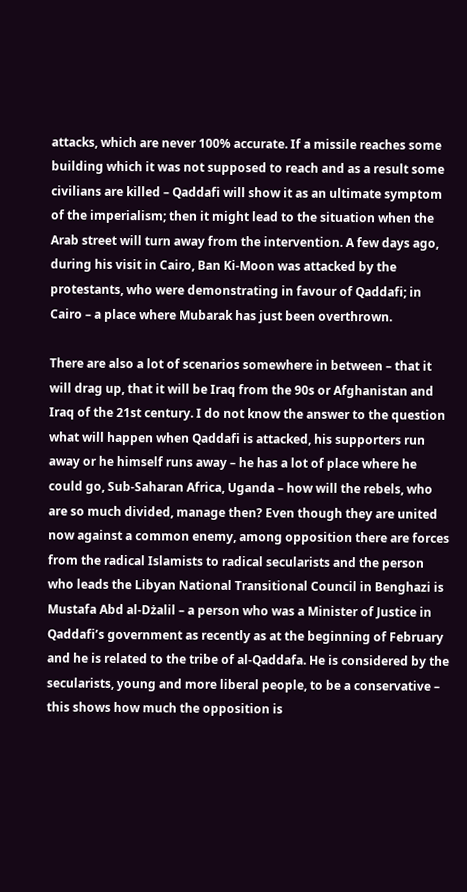attacks, which are never 100% accurate. If a missile reaches some building which it was not supposed to reach and as a result some civilians are killed – Qaddafi will show it as an ultimate symptom of the imperialism; then it might lead to the situation when the Arab street will turn away from the intervention. A few days ago, during his visit in Cairo, Ban Ki-Moon was attacked by the protestants, who were demonstrating in favour of Qaddafi; in Cairo – a place where Mubarak has just been overthrown.

There are also a lot of scenarios somewhere in between – that it will drag up, that it will be Iraq from the 90s or Afghanistan and Iraq of the 21st century. I do not know the answer to the question what will happen when Qaddafi is attacked, his supporters run away or he himself runs away – he has a lot of place where he could go, Sub-Saharan Africa, Uganda – how will the rebels, who are so much divided, manage then? Even though they are united now against a common enemy, among opposition there are forces from the radical Islamists to radical secularists and the person who leads the Libyan National Transitional Council in Benghazi is Mustafa Abd al-Dżalil – a person who was a Minister of Justice in Qaddafi’s government as recently as at the beginning of February and he is related to the tribe of al-Qaddafa. He is considered by the secularists, young and more liberal people, to be a conservative – this shows how much the opposition is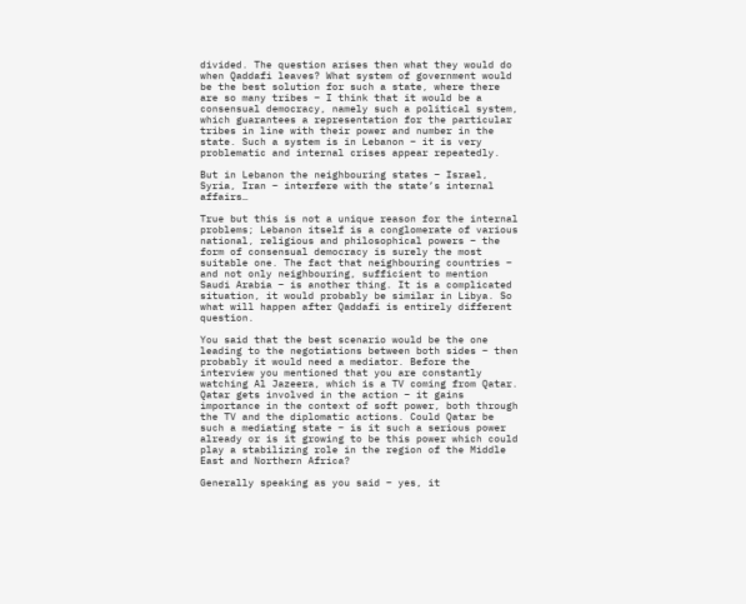divided. The question arises then what they would do when Qaddafi leaves? What system of government would be the best solution for such a state, where there are so many tribes – I think that it would be a consensual democracy, namely such a political system, which guarantees a representation for the particular tribes in line with their power and number in the state. Such a system is in Lebanon – it is very problematic and internal crises appear repeatedly.

But in Lebanon the neighbouring states – Israel, Syria, Iran – interfere with the state’s internal affairs…

True but this is not a unique reason for the internal problems; Lebanon itself is a conglomerate of various national, religious and philosophical powers – the form of consensual democracy is surely the most suitable one. The fact that neighbouring countries – and not only neighbouring, sufficient to mention Saudi Arabia – is another thing. It is a complicated situation, it would probably be similar in Libya. So what will happen after Qaddafi is entirely different question.

You said that the best scenario would be the one leading to the negotiations between both sides – then probably it would need a mediator. Before the interview you mentioned that you are constantly watching Al Jazeera, which is a TV coming from Qatar. Qatar gets involved in the action – it gains importance in the context of soft power, both through the TV and the diplomatic actions. Could Qatar be such a mediating state – is it such a serious power already or is it growing to be this power which could play a stabilizing role in the region of the Middle East and Northern Africa?

Generally speaking as you said – yes, it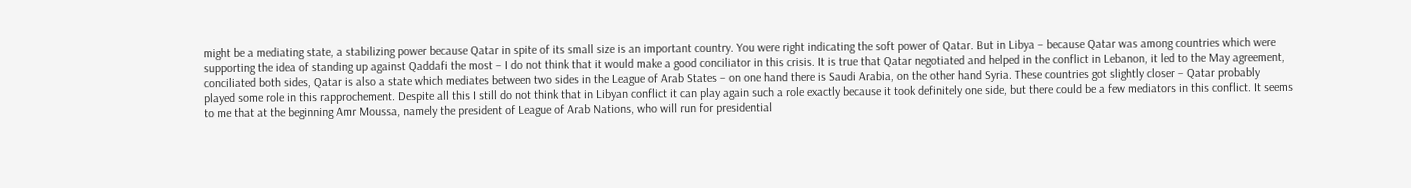might be a mediating state, a stabilizing power because Qatar in spite of its small size is an important country. You were right indicating the soft power of Qatar. But in Libya – because Qatar was among countries which were supporting the idea of standing up against Qaddafi the most – I do not think that it would make a good conciliator in this crisis. It is true that Qatar negotiated and helped in the conflict in Lebanon, it led to the May agreement, conciliated both sides, Qatar is also a state which mediates between two sides in the League of Arab States – on one hand there is Saudi Arabia, on the other hand Syria. These countries got slightly closer – Qatar probably played some role in this rapprochement. Despite all this I still do not think that in Libyan conflict it can play again such a role exactly because it took definitely one side, but there could be a few mediators in this conflict. It seems to me that at the beginning Amr Moussa, namely the president of League of Arab Nations, who will run for presidential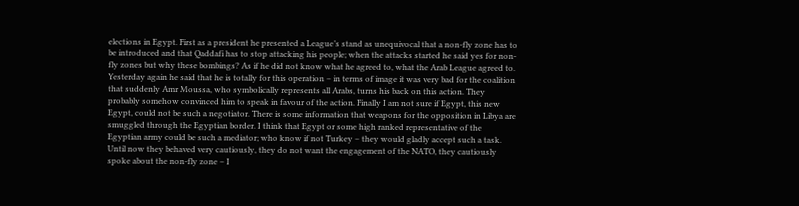elections in Egypt. First as a president he presented a League’s stand as unequivocal that a non-fly zone has to be introduced and that Qaddafi has to stop attacking his people; when the attacks started he said yes for non-fly zones but why these bombings? As if he did not know what he agreed to, what the Arab League agreed to. Yesterday again he said that he is totally for this operation – in terms of image it was very bad for the coalition that suddenly Amr Moussa, who symbolically represents all Arabs, turns his back on this action. They probably somehow convinced him to speak in favour of the action. Finally I am not sure if Egypt, this new Egypt, could not be such a negotiator. There is some information that weapons for the opposition in Libya are smuggled through the Egyptian border. I think that Egypt or some high ranked representative of the Egyptian army could be such a mediator; who know if not Turkey – they would gladly accept such a task. Until now they behaved very cautiously, they do not want the engagement of the NATO, they cautiously spoke about the non-fly zone – I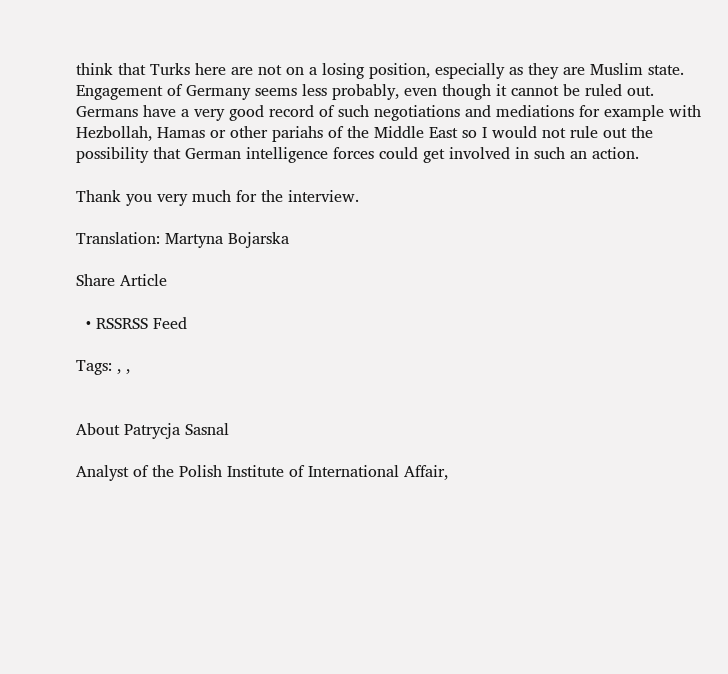think that Turks here are not on a losing position, especially as they are Muslim state. Engagement of Germany seems less probably, even though it cannot be ruled out. Germans have a very good record of such negotiations and mediations for example with Hezbollah, Hamas or other pariahs of the Middle East so I would not rule out the possibility that German intelligence forces could get involved in such an action.

Thank you very much for the interview.

Translation: Martyna Bojarska

Share Article

  • RSSRSS Feed

Tags: , ,


About Patrycja Sasnal

Analyst of the Polish Institute of International Affair,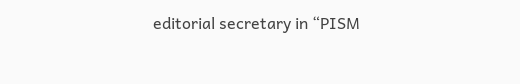editorial secretary in “PISM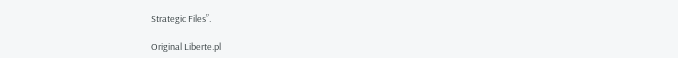Strategic Files”.

Original Liberte.pl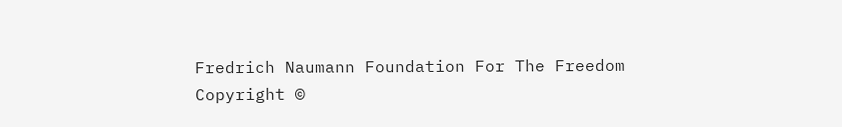Fredrich Naumann Foundation For The Freedom
Copyright ©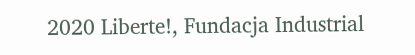2020 Liberte!, Fundacja Industrial